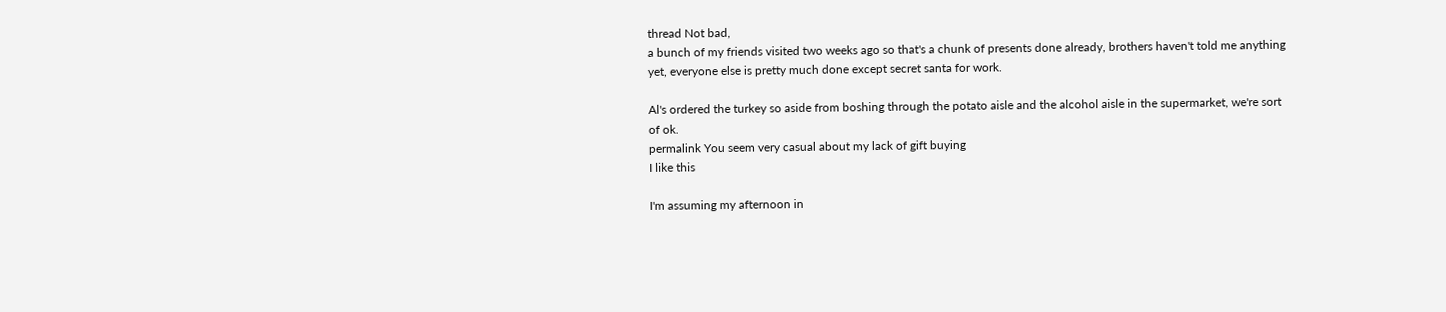thread Not bad,
a bunch of my friends visited two weeks ago so that's a chunk of presents done already, brothers haven't told me anything yet, everyone else is pretty much done except secret santa for work.

Al's ordered the turkey so aside from boshing through the potato aisle and the alcohol aisle in the supermarket, we're sort of ok.
permalink You seem very casual about my lack of gift buying
I like this

I'm assuming my afternoon in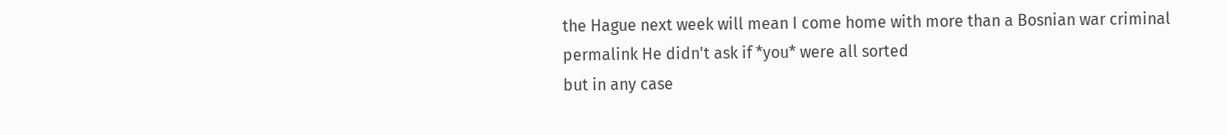the Hague next week will mean I come home with more than a Bosnian war criminal
permalink He didn't ask if *you* were all sorted
but in any case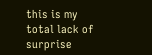this is my total lack of surprise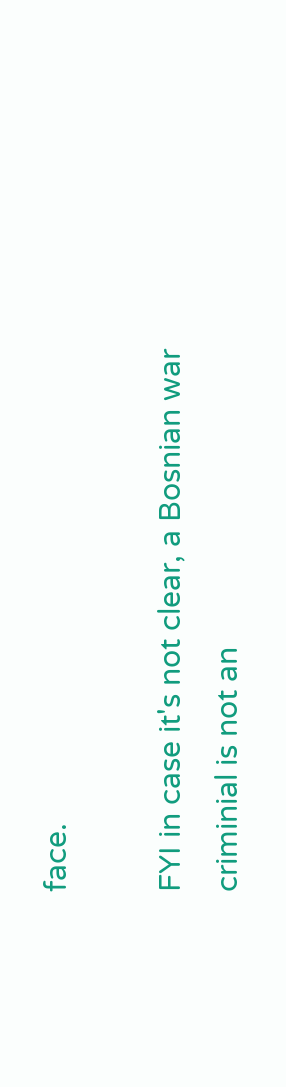face.

FYI in case it's not clear, a Bosnian war criminial is not an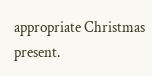appropriate Christmas present.